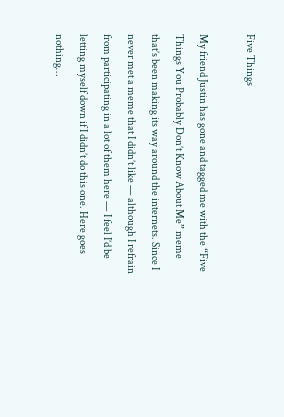Five Things

My friend Justin has gone and tagged me with the “Five Things You Probably Don’t Know About Me” meme that’s been making its way around the internets. Since I never met a meme that I didn’t like — although I refrain from participating in a lot of them here — I feel I’d be letting myself down if I didn’t do this one. Here goes nothing…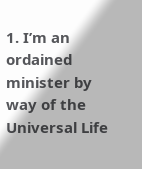1. I’m an ordained minister by way of the Universal Life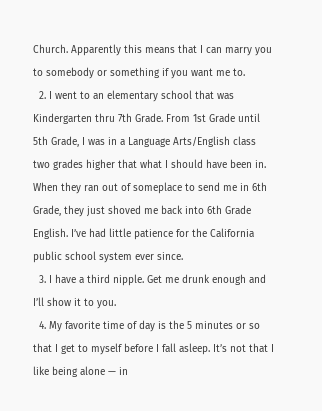Church. Apparently this means that I can marry you to somebody or something if you want me to.
  2. I went to an elementary school that was Kindergarten thru 7th Grade. From 1st Grade until 5th Grade, I was in a Language Arts/English class two grades higher that what I should have been in. When they ran out of someplace to send me in 6th Grade, they just shoved me back into 6th Grade English. I’ve had little patience for the California public school system ever since.
  3. I have a third nipple. Get me drunk enough and I’ll show it to you.
  4. My favorite time of day is the 5 minutes or so that I get to myself before I fall asleep. It’s not that I like being alone — in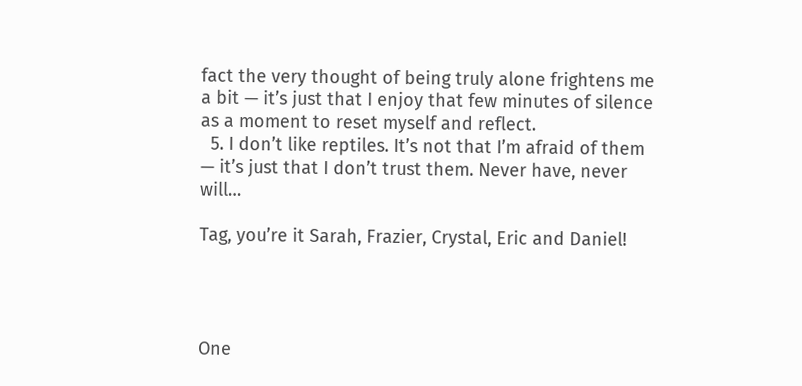fact the very thought of being truly alone frightens me a bit — it’s just that I enjoy that few minutes of silence as a moment to reset myself and reflect.
  5. I don’t like reptiles. It’s not that I’m afraid of them — it’s just that I don’t trust them. Never have, never will…

Tag, you’re it Sarah, Frazier, Crystal, Eric and Daniel!




One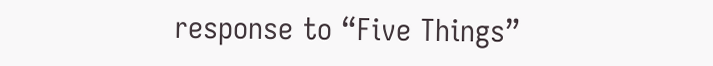response to “Five Things”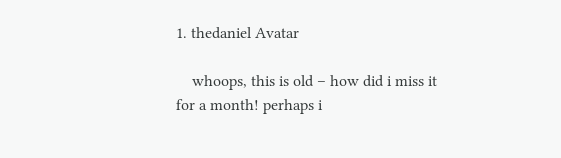1. thedaniel Avatar

    whoops, this is old – how did i miss it for a month! perhaps i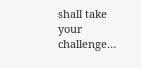shall take your challenge…